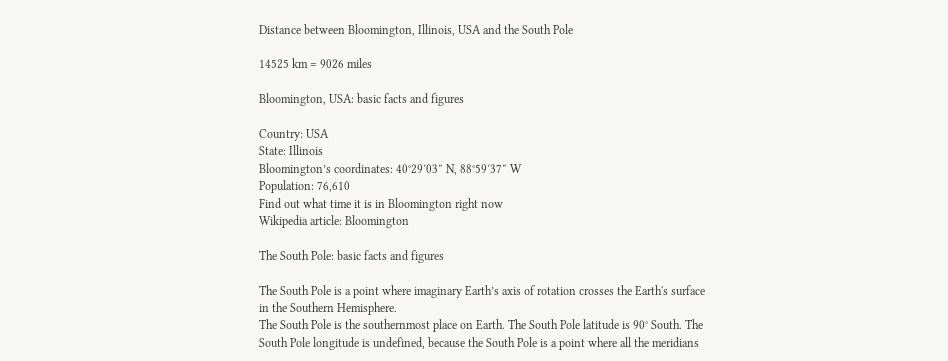Distance between Bloomington, Illinois, USA and the South Pole

14525 km = 9026 miles

Bloomington, USA: basic facts and figures

Country: USA
State: Illinois
Bloomington’s coordinates: 40°29′03″ N, 88°59′37″ W
Population: 76,610
Find out what time it is in Bloomington right now
Wikipedia article: Bloomington

The South Pole: basic facts and figures

The South Pole is a point where imaginary Earth’s axis of rotation crosses the Earth's surface in the Southern Hemisphere.
The South Pole is the southernmost place on Earth. The South Pole latitude is 90° South. The South Pole longitude is undefined, because the South Pole is a point where all the meridians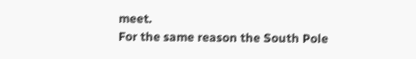meet.
For the same reason the South Pole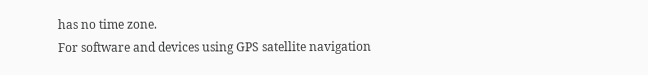has no time zone.
For software and devices using GPS satellite navigation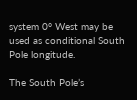system 0° West may be used as conditional South Pole longitude.

The South Pole’s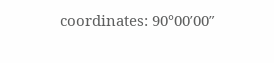coordinates: 90°00′00″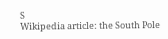S
Wikipedia article: the South Pole